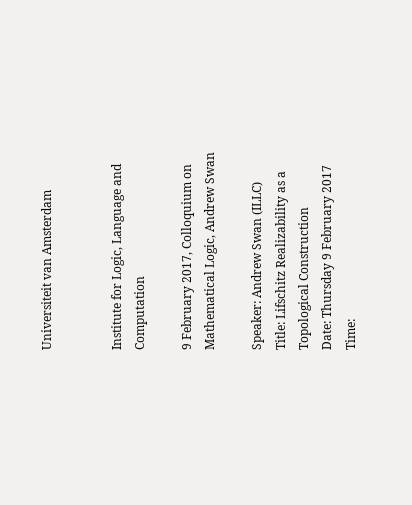Universiteit van Amsterdam


Institute for Logic, Language and Computation

9 February 2017, Colloquium on Mathematical Logic, Andrew Swan

Speaker: Andrew Swan (ILLC)
Title: Lifschitz Realizability as a Topological Construction
Date: Thursday 9 February 2017
Time: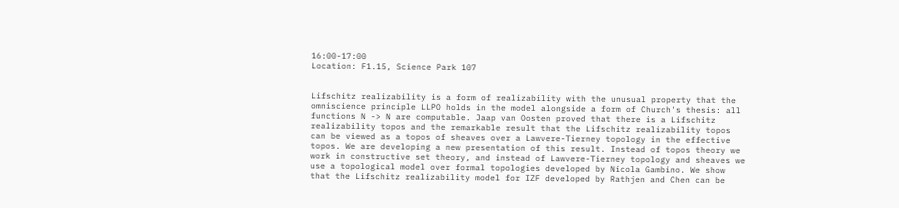16:00-17:00
Location: F1.15, Science Park 107


Lifschitz realizability is a form of realizability with the unusual property that the omniscience principle LLPO holds in the model alongside a form of Church's thesis: all functions N -> N are computable. Jaap van Oosten proved that there is a Lifschitz realizability topos and the remarkable result that the Lifschitz realizability topos can be viewed as a topos of sheaves over a Lawvere-Tierney topology in the effective topos. We are developing a new presentation of this result. Instead of topos theory we work in constructive set theory, and instead of Lawvere-Tierney topology and sheaves we use a topological model over formal topologies developed by Nicola Gambino. We show that the Lifschitz realizability model for IZF developed by Rathjen and Chen can be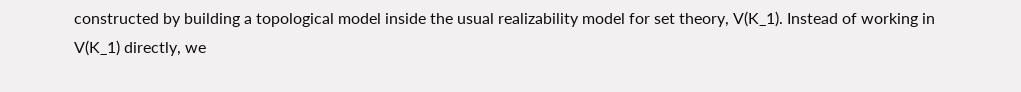constructed by building a topological model inside the usual realizability model for set theory, V(K_1). Instead of working in V(K_1) directly, we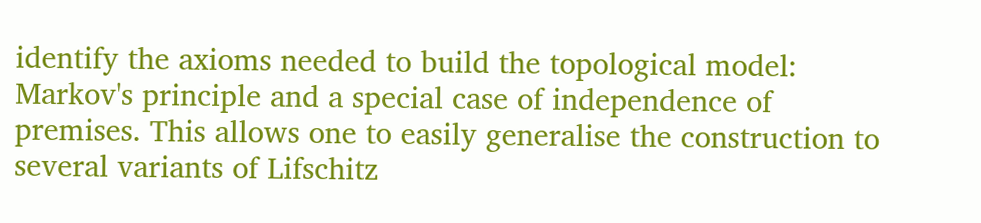identify the axioms needed to build the topological model: Markov's principle and a special case of independence of premises. This allows one to easily generalise the construction to several variants of Lifschitz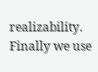realizability. Finally we use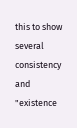this to show several consistency and "existence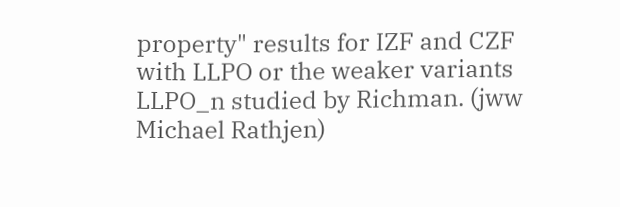property" results for IZF and CZF with LLPO or the weaker variants LLPO_n studied by Richman. (jww Michael Rathjen)